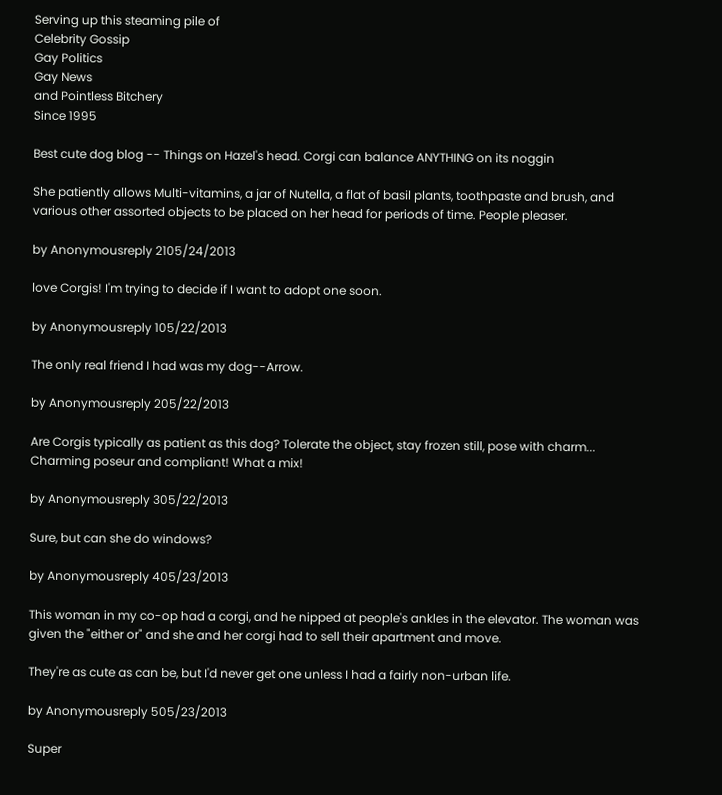Serving up this steaming pile of
Celebrity Gossip
Gay Politics
Gay News
and Pointless Bitchery
Since 1995

Best cute dog blog -- Things on Hazel's head. Corgi can balance ANYTHING on its noggin

She patiently allows Multi-vitamins, a jar of Nutella, a flat of basil plants, toothpaste and brush, and various other assorted objects to be placed on her head for periods of time. People pleaser.

by Anonymousreply 2105/24/2013

love Corgis! I'm trying to decide if I want to adopt one soon.

by Anonymousreply 105/22/2013

The only real friend I had was my dog--Arrow.

by Anonymousreply 205/22/2013

Are Corgis typically as patient as this dog? Tolerate the object, stay frozen still, pose with charm... Charming poseur and compliant! What a mix!

by Anonymousreply 305/22/2013

Sure, but can she do windows?

by Anonymousreply 405/23/2013

This woman in my co-op had a corgi, and he nipped at people's ankles in the elevator. The woman was given the "either or" and she and her corgi had to sell their apartment and move.

They're as cute as can be, but I'd never get one unless I had a fairly non-urban life.

by Anonymousreply 505/23/2013

Super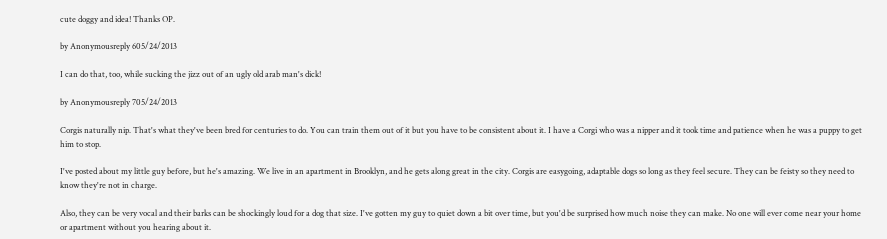cute doggy and idea! Thanks OP.

by Anonymousreply 605/24/2013

I can do that, too, while sucking the jizz out of an ugly old arab man's dick!

by Anonymousreply 705/24/2013

Corgis naturally nip. That's what they've been bred for centuries to do. You can train them out of it but you have to be consistent about it. I have a Corgi who was a nipper and it took time and patience when he was a puppy to get him to stop.

I've posted about my little guy before, but he's amazing. We live in an apartment in Brooklyn, and he gets along great in the city. Corgis are easygoing, adaptable dogs so long as they feel secure. They can be feisty so they need to know they're not in charge.

Also, they can be very vocal and their barks can be shockingly loud for a dog that size. I've gotten my guy to quiet down a bit over time, but you'd be surprised how much noise they can make. No one will ever come near your home or apartment without you hearing about it.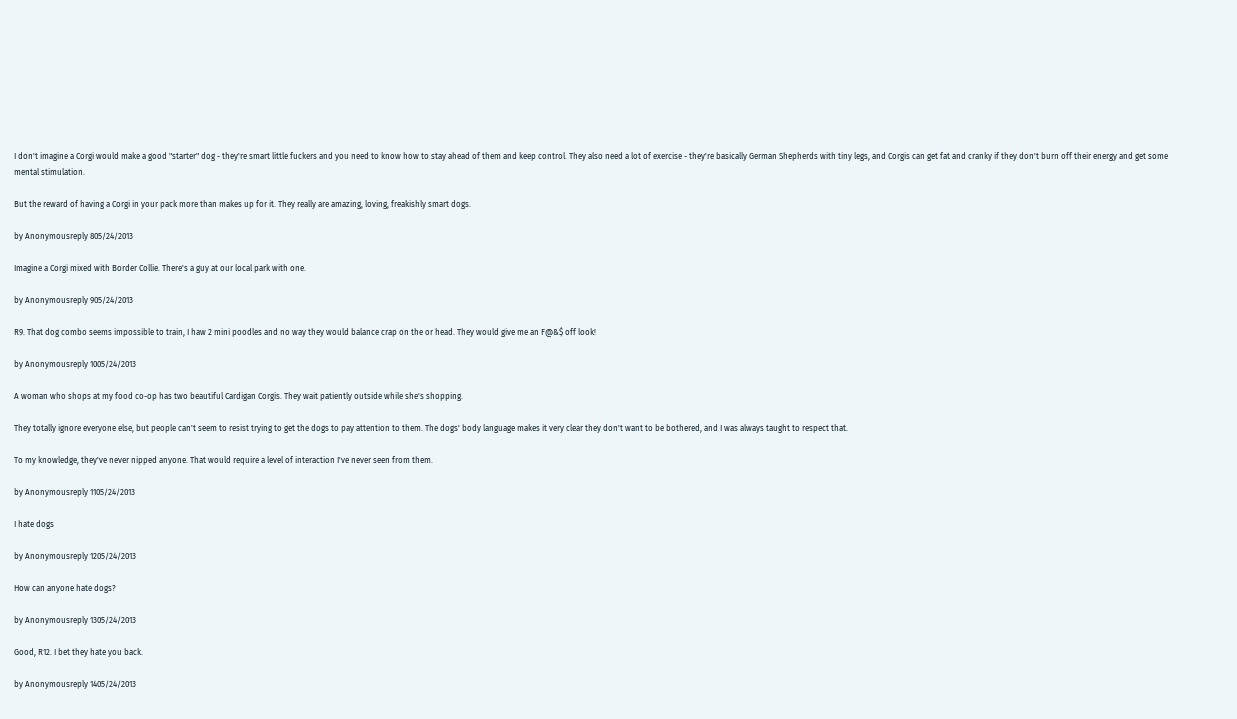I don't imagine a Corgi would make a good "starter" dog - they're smart little fuckers and you need to know how to stay ahead of them and keep control. They also need a lot of exercise - they're basically German Shepherds with tiny legs, and Corgis can get fat and cranky if they don't burn off their energy and get some mental stimulation.

But the reward of having a Corgi in your pack more than makes up for it. They really are amazing, loving, freakishly smart dogs.

by Anonymousreply 805/24/2013

Imagine a Corgi mixed with Border Collie. There's a guy at our local park with one.

by Anonymousreply 905/24/2013

R9. That dog combo seems impossible to train, I haw 2 mini poodles and no way they would balance crap on the or head. They would give me an F@&$ off look!

by Anonymousreply 1005/24/2013

A woman who shops at my food co-op has two beautiful Cardigan Corgis. They wait patiently outside while she's shopping.

They totally ignore everyone else, but people can't seem to resist trying to get the dogs to pay attention to them. The dogs' body language makes it very clear they don't want to be bothered, and I was always taught to respect that.

To my knowledge, they've never nipped anyone. That would require a level of interaction I've never seen from them.

by Anonymousreply 1105/24/2013

I hate dogs

by Anonymousreply 1205/24/2013

How can anyone hate dogs?

by Anonymousreply 1305/24/2013

Good, R12. I bet they hate you back.

by Anonymousreply 1405/24/2013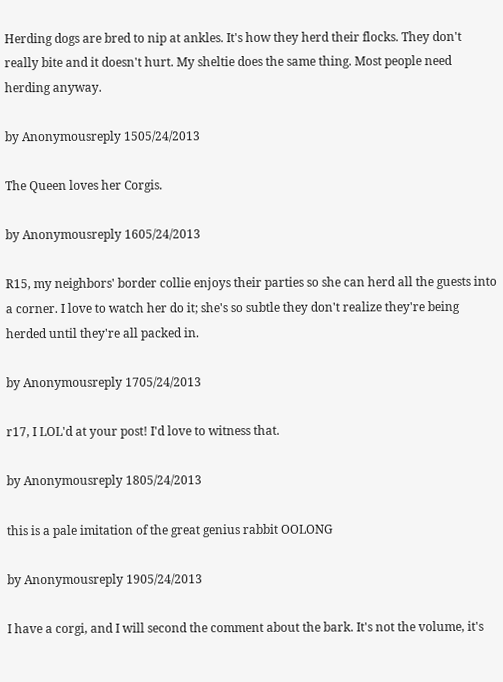Herding dogs are bred to nip at ankles. It's how they herd their flocks. They don't really bite and it doesn't hurt. My sheltie does the same thing. Most people need herding anyway.

by Anonymousreply 1505/24/2013

The Queen loves her Corgis.

by Anonymousreply 1605/24/2013

R15, my neighbors' border collie enjoys their parties so she can herd all the guests into a corner. I love to watch her do it; she's so subtle they don't realize they're being herded until they're all packed in.

by Anonymousreply 1705/24/2013

r17, I LOL'd at your post! I'd love to witness that.

by Anonymousreply 1805/24/2013

this is a pale imitation of the great genius rabbit OOLONG

by Anonymousreply 1905/24/2013

I have a corgi, and I will second the comment about the bark. It's not the volume, it's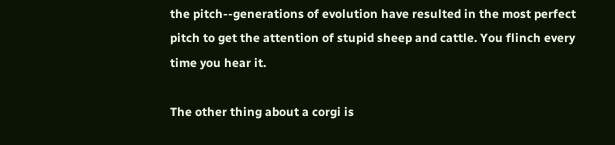the pitch--generations of evolution have resulted in the most perfect pitch to get the attention of stupid sheep and cattle. You flinch every time you hear it.

The other thing about a corgi is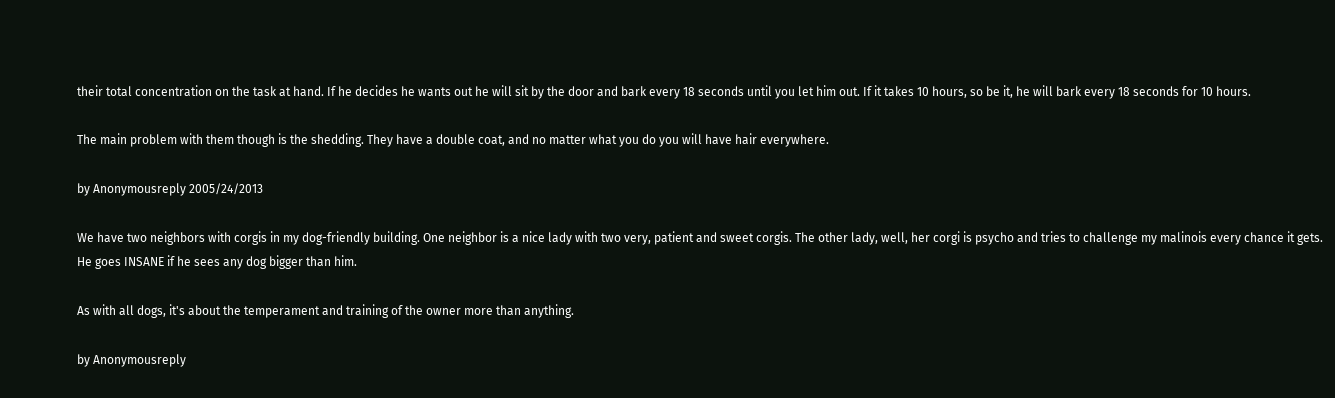their total concentration on the task at hand. If he decides he wants out he will sit by the door and bark every 18 seconds until you let him out. If it takes 10 hours, so be it, he will bark every 18 seconds for 10 hours.

The main problem with them though is the shedding. They have a double coat, and no matter what you do you will have hair everywhere.

by Anonymousreply 2005/24/2013

We have two neighbors with corgis in my dog-friendly building. One neighbor is a nice lady with two very, patient and sweet corgis. The other lady, well, her corgi is psycho and tries to challenge my malinois every chance it gets. He goes INSANE if he sees any dog bigger than him.

As with all dogs, it's about the temperament and training of the owner more than anything.

by Anonymousreply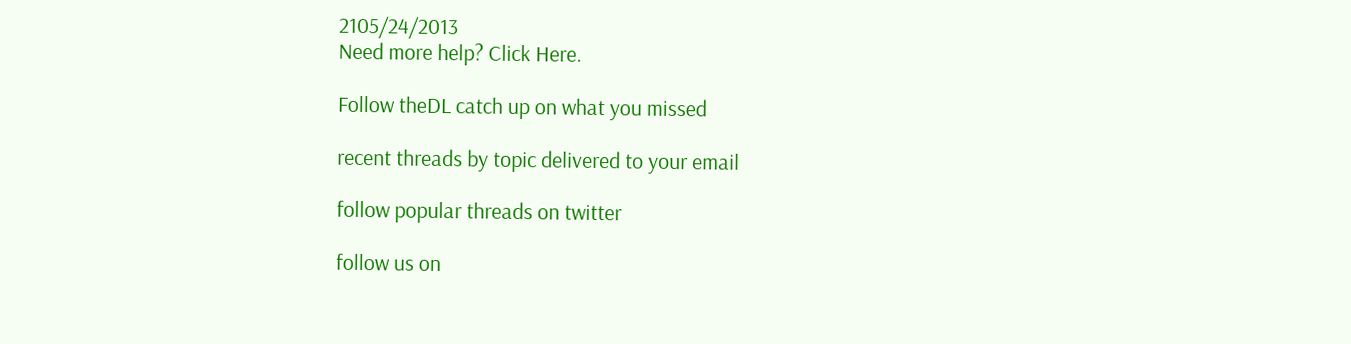2105/24/2013
Need more help? Click Here.

Follow theDL catch up on what you missed

recent threads by topic delivered to your email

follow popular threads on twitter

follow us on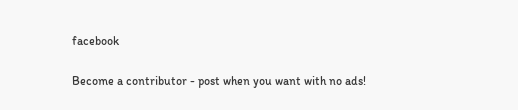facebook

Become a contributor - post when you want with no ads!